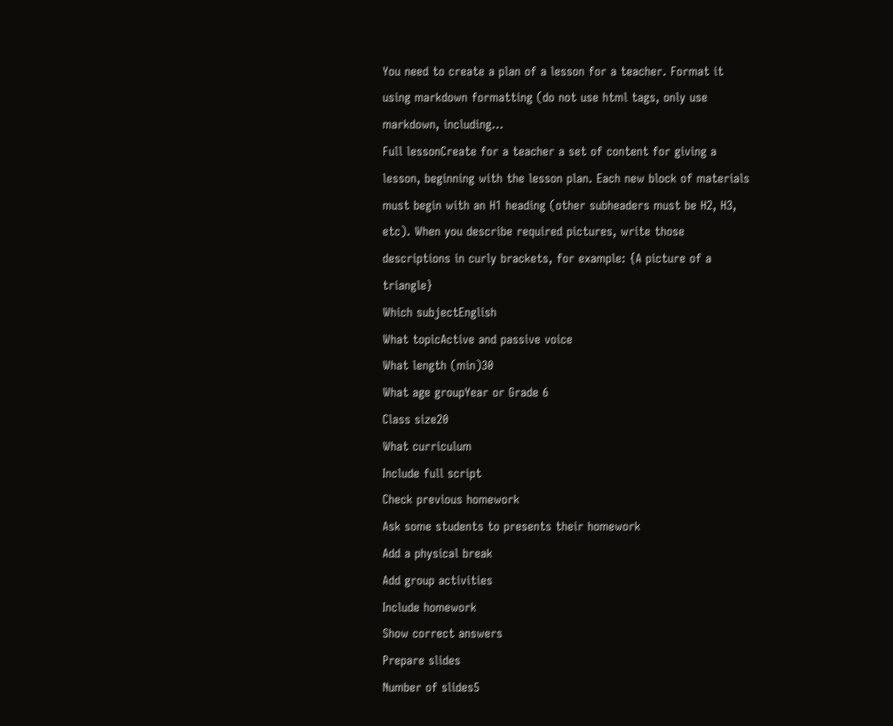You need to create a plan of a lesson for a teacher. Format it using markdown formatting (do not use html tags, only use markdown, including...
Full lessonCreate for a teacher a set of content for giving a lesson, beginning with the lesson plan. Each new block of materials must begin with an H1 heading (other subheaders must be H2, H3, etc). When you describe required pictures, write those descriptions in curly brackets, for example: {A picture of a triangle}
Which subjectEnglish
What topicActive and passive voice
What length (min)30
What age groupYear or Grade 6
Class size20
What curriculum
Include full script
Check previous homework
Ask some students to presents their homework
Add a physical break
Add group activities
Include homework
Show correct answers
Prepare slides
Number of slides5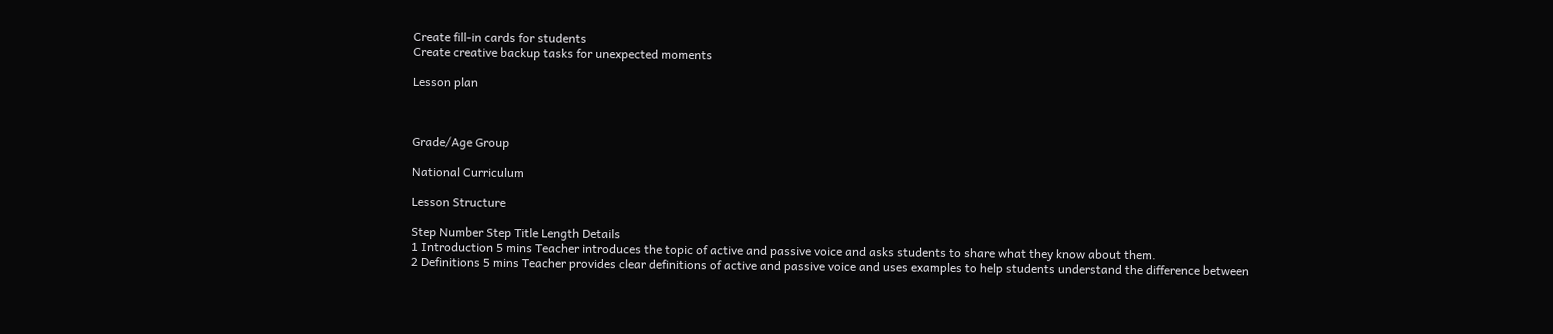Create fill-in cards for students
Create creative backup tasks for unexpected moments

Lesson plan



Grade/Age Group

National Curriculum

Lesson Structure

Step Number Step Title Length Details
1 Introduction 5 mins Teacher introduces the topic of active and passive voice and asks students to share what they know about them.
2 Definitions 5 mins Teacher provides clear definitions of active and passive voice and uses examples to help students understand the difference between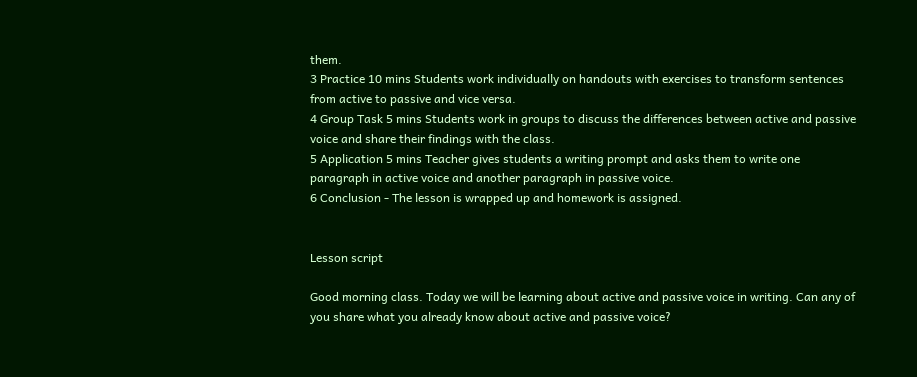them.
3 Practice 10 mins Students work individually on handouts with exercises to transform sentences from active to passive and vice versa.
4 Group Task 5 mins Students work in groups to discuss the differences between active and passive voice and share their findings with the class.
5 Application 5 mins Teacher gives students a writing prompt and asks them to write one paragraph in active voice and another paragraph in passive voice.
6 Conclusion - The lesson is wrapped up and homework is assigned.


Lesson script

Good morning class. Today we will be learning about active and passive voice in writing. Can any of you share what you already know about active and passive voice?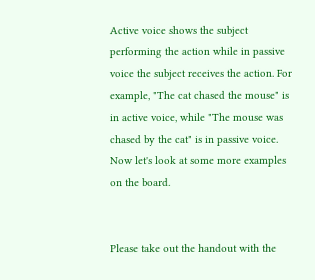Active voice shows the subject performing the action while in passive voice the subject receives the action. For example, "The cat chased the mouse" is in active voice, while "The mouse was chased by the cat" is in passive voice. Now let's look at some more examples on the board.


Please take out the handout with the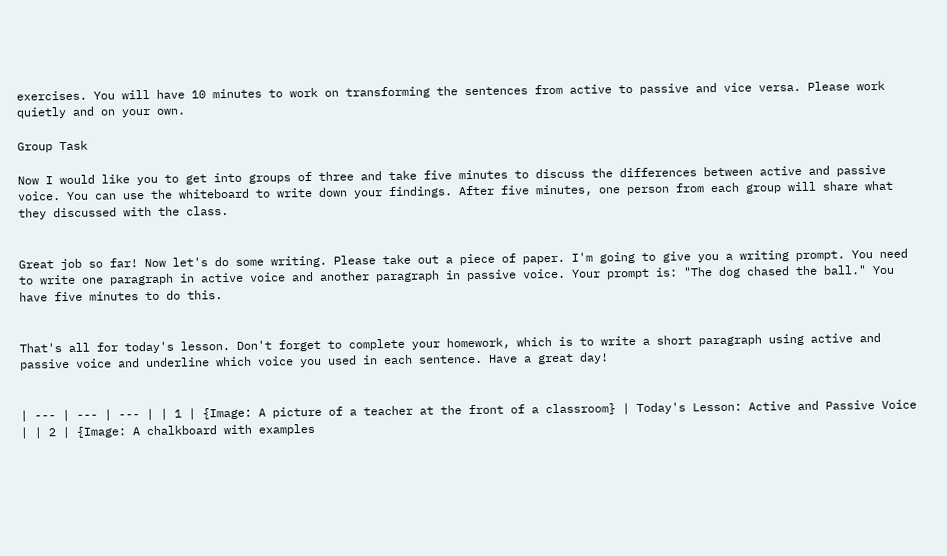exercises. You will have 10 minutes to work on transforming the sentences from active to passive and vice versa. Please work quietly and on your own.

Group Task

Now I would like you to get into groups of three and take five minutes to discuss the differences between active and passive voice. You can use the whiteboard to write down your findings. After five minutes, one person from each group will share what they discussed with the class.


Great job so far! Now let's do some writing. Please take out a piece of paper. I'm going to give you a writing prompt. You need to write one paragraph in active voice and another paragraph in passive voice. Your prompt is: "The dog chased the ball." You have five minutes to do this.


That's all for today's lesson. Don't forget to complete your homework, which is to write a short paragraph using active and passive voice and underline which voice you used in each sentence. Have a great day!


| --- | --- | --- | | 1 | {Image: A picture of a teacher at the front of a classroom} | Today's Lesson: Active and Passive Voice | | 2 | {Image: A chalkboard with examples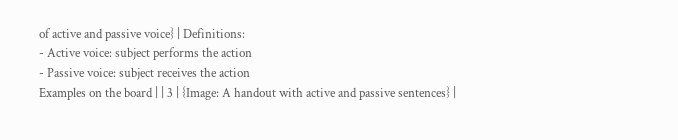of active and passive voice} | Definitions:
- Active voice: subject performs the action
- Passive voice: subject receives the action
Examples on the board | | 3 | {Image: A handout with active and passive sentences} |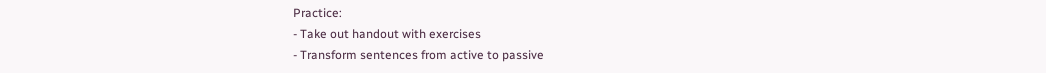Practice:
- Take out handout with exercises
- Transform sentences from active to passive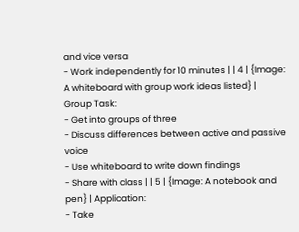and vice versa
- Work independently for 10 minutes | | 4 | {Image: A whiteboard with group work ideas listed} | Group Task:
- Get into groups of three
- Discuss differences between active and passive voice
- Use whiteboard to write down findings
- Share with class | | 5 | {Image: A notebook and pen} | Application:
- Take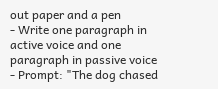out paper and a pen
- Write one paragraph in active voice and one paragraph in passive voice
- Prompt: "The dog chased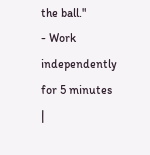the ball."
- Work independently for 5 minutes |